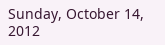Sunday, October 14, 2012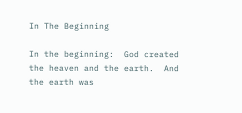In The Beginning

In the beginning:  God created the heaven and the earth.  And the earth was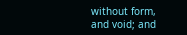without form, and void; and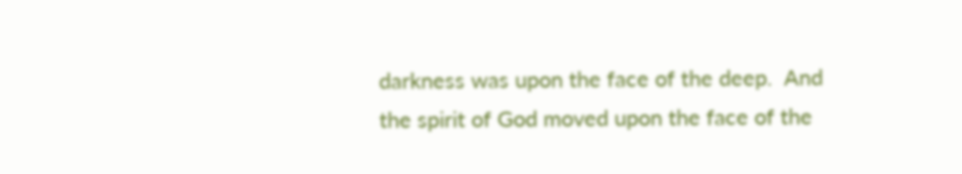darkness was upon the face of the deep.  And the spirit of God moved upon the face of the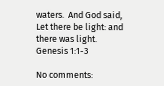waters.  And God said, Let there be light: and there was light.
Genesis 1:1-3

No comments: